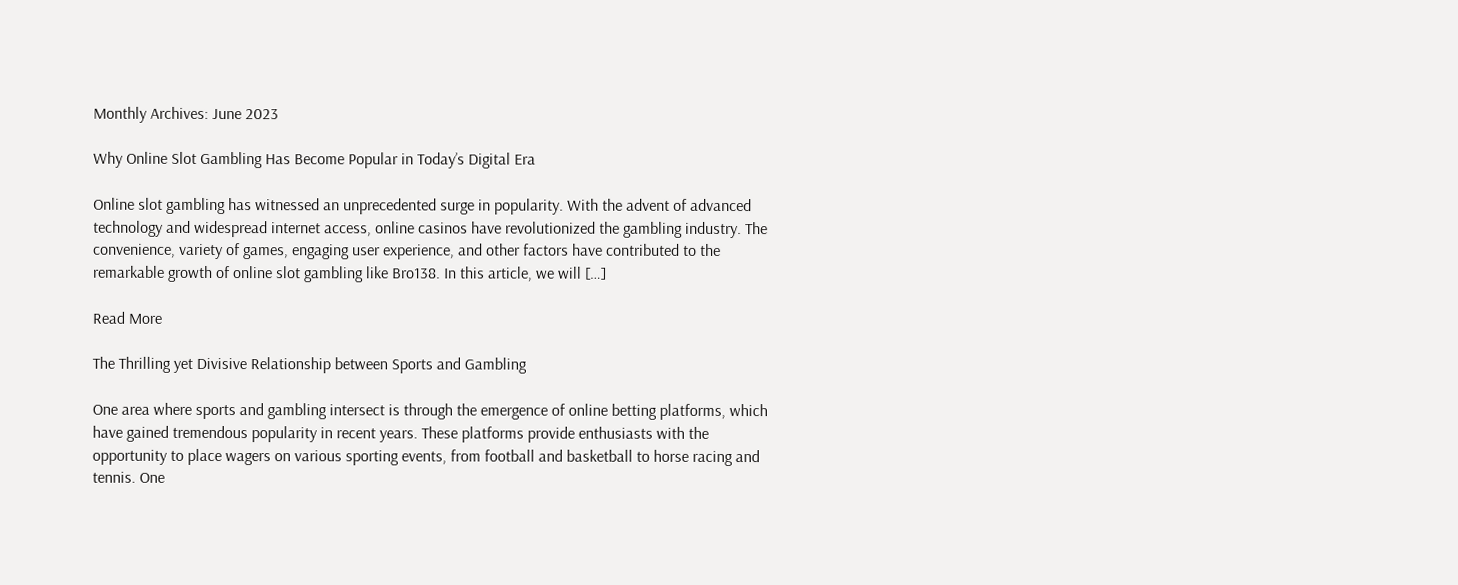Monthly Archives: June 2023

Why Online Slot Gambling Has Become Popular in Today’s Digital Era

Online slot gambling has witnessed an unprecedented surge in popularity. With the advent of advanced technology and widespread internet access, online casinos have revolutionized the gambling industry. The convenience, variety of games, engaging user experience, and other factors have contributed to the remarkable growth of online slot gambling like Bro138. In this article, we will […]

Read More

The Thrilling yet Divisive Relationship between Sports and Gambling

One area where sports and gambling intersect is through the emergence of online betting platforms, which have gained tremendous popularity in recent years. These platforms provide enthusiasts with the opportunity to place wagers on various sporting events, from football and basketball to horse racing and tennis. One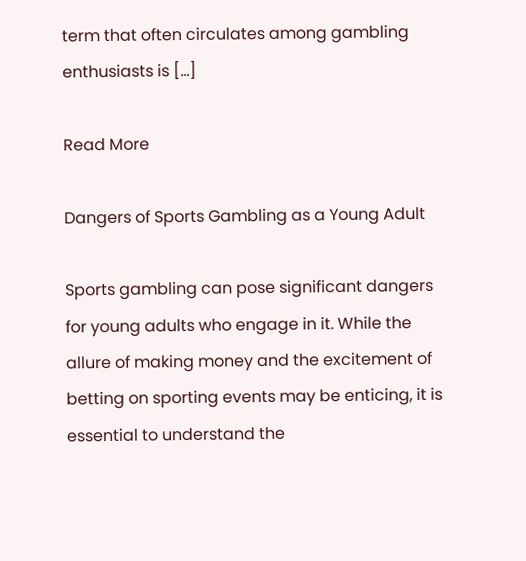term that often circulates among gambling enthusiasts is […]

Read More

Dangers of Sports Gambling as a Young Adult

Sports gambling can pose significant dangers for young adults who engage in it. While the allure of making money and the excitement of betting on sporting events may be enticing, it is essential to understand the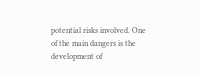potential risks involved. One of the main dangers is the development of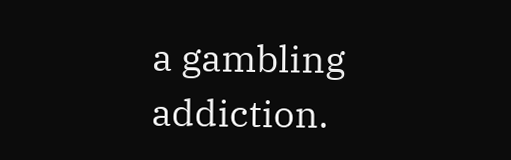a gambling addiction.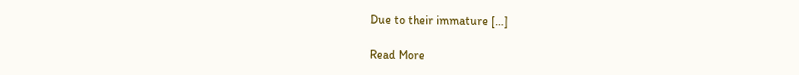Due to their immature […]

Read More